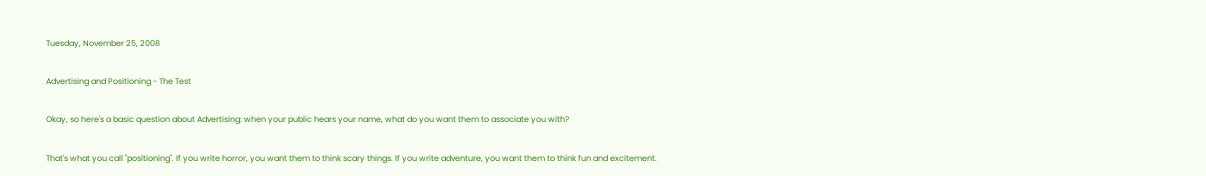Tuesday, November 25, 2008

Advertising and Positioning - The Test

Okay, so here's a basic question about Advertising: when your public hears your name, what do you want them to associate you with?

That's what you call "positioning". If you write horror, you want them to think scary things. If you write adventure, you want them to think fun and excitement.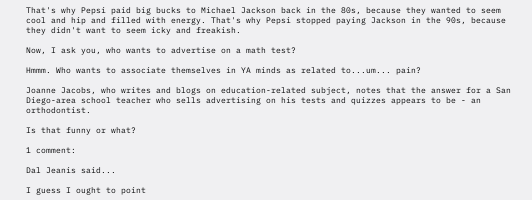That's why Pepsi paid big bucks to Michael Jackson back in the 80s, because they wanted to seem cool and hip and filled with energy. That's why Pepsi stopped paying Jackson in the 90s, because they didn't want to seem icky and freakish.

Now, I ask you, who wants to advertise on a math test?

Hmmm. Who wants to associate themselves in YA minds as related to...um... pain?

Joanne Jacobs, who writes and blogs on education-related subject, notes that the answer for a San Diego-area school teacher who sells advertising on his tests and quizzes appears to be - an orthodontist.

Is that funny or what?

1 comment:

Dal Jeanis said...

I guess I ought to point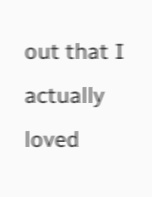out that I actually loved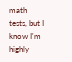math tests, but I know I'm highly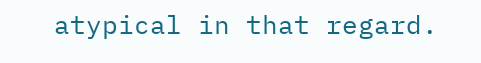atypical in that regard.